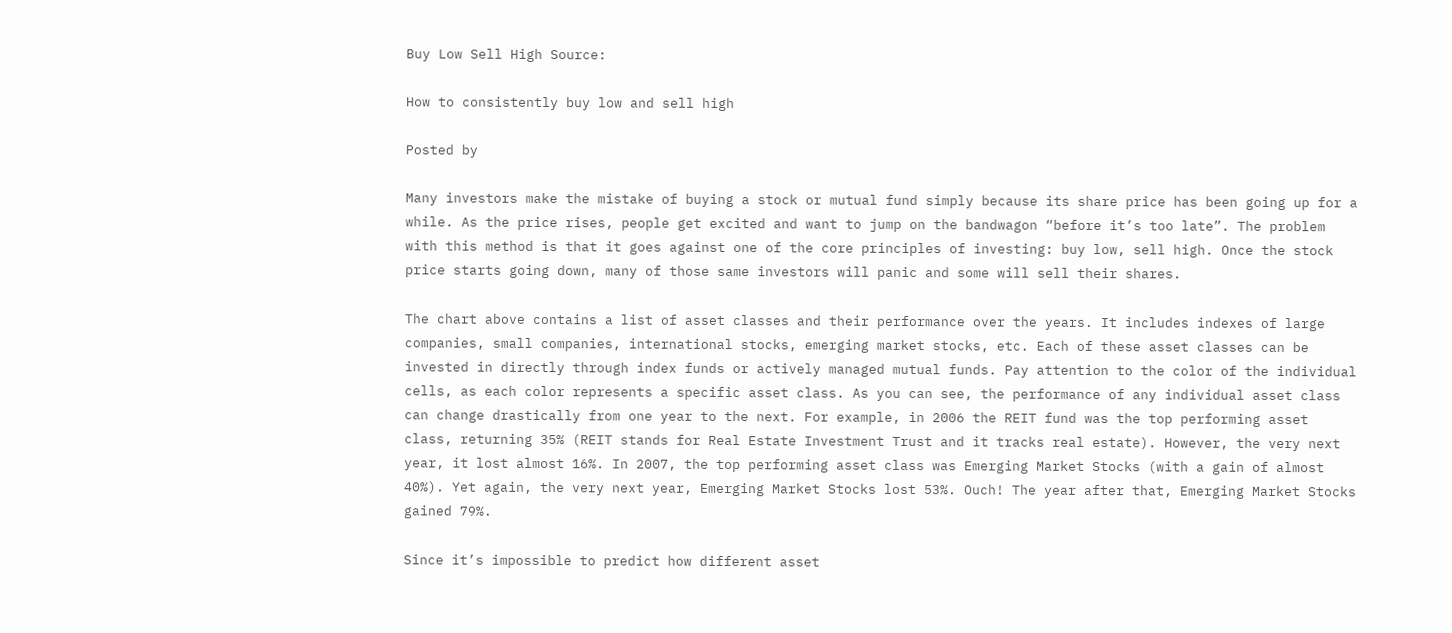Buy Low Sell High Source:

How to consistently buy low and sell high

Posted by

Many investors make the mistake of buying a stock or mutual fund simply because its share price has been going up for a while. As the price rises, people get excited and want to jump on the bandwagon “before it’s too late”. The problem with this method is that it goes against one of the core principles of investing: buy low, sell high. Once the stock price starts going down, many of those same investors will panic and some will sell their shares.

The chart above contains a list of asset classes and their performance over the years. It includes indexes of large companies, small companies, international stocks, emerging market stocks, etc. Each of these asset classes can be invested in directly through index funds or actively managed mutual funds. Pay attention to the color of the individual cells, as each color represents a specific asset class. As you can see, the performance of any individual asset class can change drastically from one year to the next. For example, in 2006 the REIT fund was the top performing asset class, returning 35% (REIT stands for Real Estate Investment Trust and it tracks real estate). However, the very next year, it lost almost 16%. In 2007, the top performing asset class was Emerging Market Stocks (with a gain of almost 40%). Yet again, the very next year, Emerging Market Stocks lost 53%. Ouch! The year after that, Emerging Market Stocks gained 79%.

Since it’s impossible to predict how different asset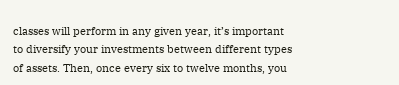classes will perform in any given year, it’s important to diversify your investments between different types of assets. Then, once every six to twelve months, you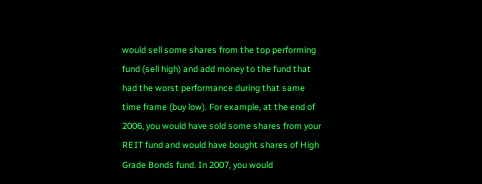would sell some shares from the top performing fund (sell high) and add money to the fund that had the worst performance during that same time frame (buy low). For example, at the end of 2006, you would have sold some shares from your REIT fund and would have bought shares of High Grade Bonds fund. In 2007, you would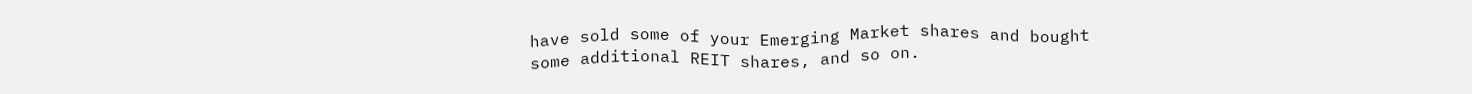have sold some of your Emerging Market shares and bought some additional REIT shares, and so on.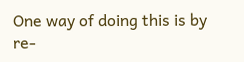One way of doing this is by re-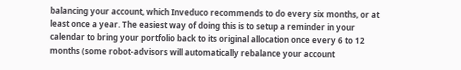balancing your account, which Inveduco recommends to do every six months, or at least once a year. The easiest way of doing this is to setup a reminder in your calendar to bring your portfolio back to its original allocation once every 6 to 12 months (some robot-advisors will automatically rebalance your account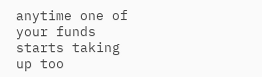anytime one of your funds starts taking up too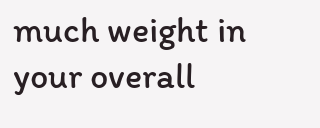much weight in your overall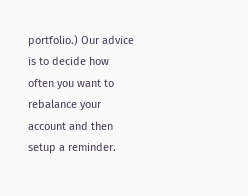portfolio.) Our advice is to decide how often you want to rebalance your account and then setup a reminder.